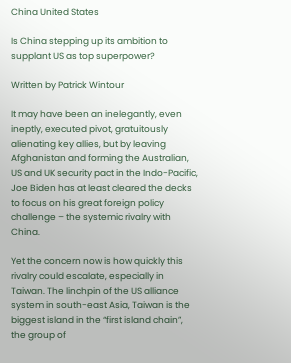China United States

Is China stepping up its ambition to supplant US as top superpower?

Written by Patrick Wintour

It may have been an inelegantly, even ineptly, executed pivot, gratuitously alienating key allies, but by leaving Afghanistan and forming the Australian, US and UK security pact in the Indo-Pacific, Joe Biden has at least cleared the decks to focus on his great foreign policy challenge – the systemic rivalry with China.

Yet the concern now is how quickly this rivalry could escalate, especially in Taiwan. The linchpin of the US alliance system in south-east Asia, Taiwan is the biggest island in the “first island chain”, the group of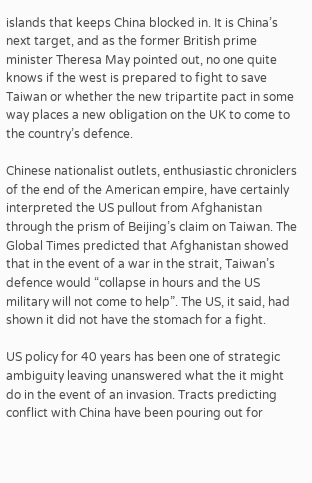islands that keeps China blocked in. It is China’s next target, and as the former British prime minister Theresa May pointed out, no one quite knows if the west is prepared to fight to save Taiwan or whether the new tripartite pact in some way places a new obligation on the UK to come to the country’s defence.

Chinese nationalist outlets, enthusiastic chroniclers of the end of the American empire, have certainly interpreted the US pullout from Afghanistan through the prism of Beijing’s claim on Taiwan. The Global Times predicted that Afghanistan showed that in the event of a war in the strait, Taiwan’s defence would “collapse in hours and the US military will not come to help”. The US, it said, had shown it did not have the stomach for a fight.

US policy for 40 years has been one of strategic ambiguity leaving unanswered what the it might do in the event of an invasion. Tracts predicting conflict with China have been pouring out for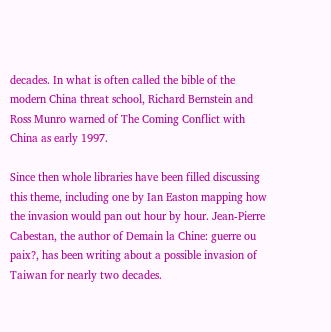decades. In what is often called the bible of the modern China threat school, Richard Bernstein and Ross Munro warned of The Coming Conflict with China as early 1997.

Since then whole libraries have been filled discussing this theme, including one by Ian Easton mapping how the invasion would pan out hour by hour. Jean-Pierre Cabestan, the author of Demain la Chine: guerre ou paix?, has been writing about a possible invasion of Taiwan for nearly two decades.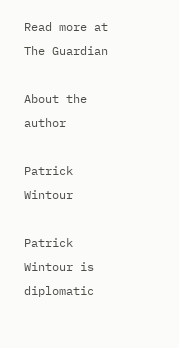Read more at The Guardian

About the author

Patrick Wintour

Patrick Wintour is diplomatic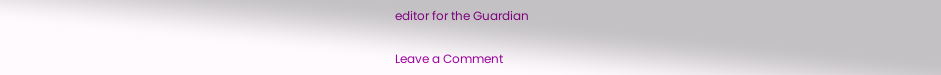editor for the Guardian

Leave a Comment